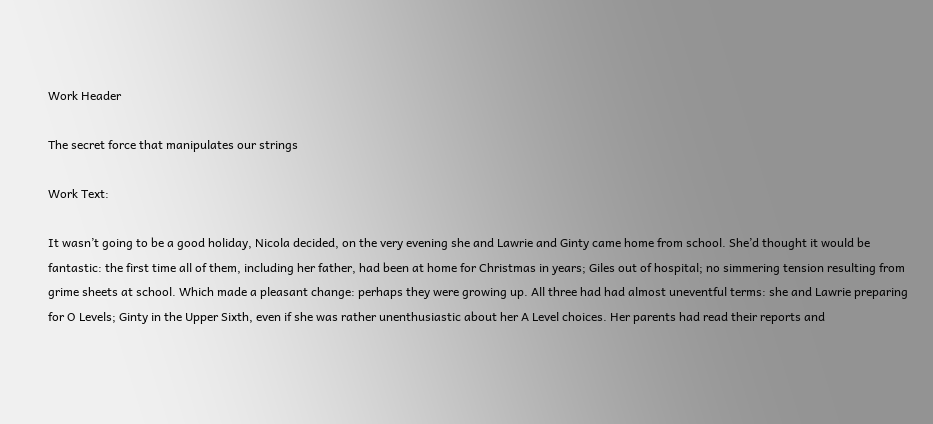Work Header

The secret force that manipulates our strings

Work Text:

It wasn’t going to be a good holiday, Nicola decided, on the very evening she and Lawrie and Ginty came home from school. She’d thought it would be fantastic: the first time all of them, including her father, had been at home for Christmas in years; Giles out of hospital; no simmering tension resulting from grime sheets at school. Which made a pleasant change: perhaps they were growing up. All three had had almost uneventful terms: she and Lawrie preparing for O Levels; Ginty in the Upper Sixth, even if she was rather unenthusiastic about her A Level choices. Her parents had read their reports and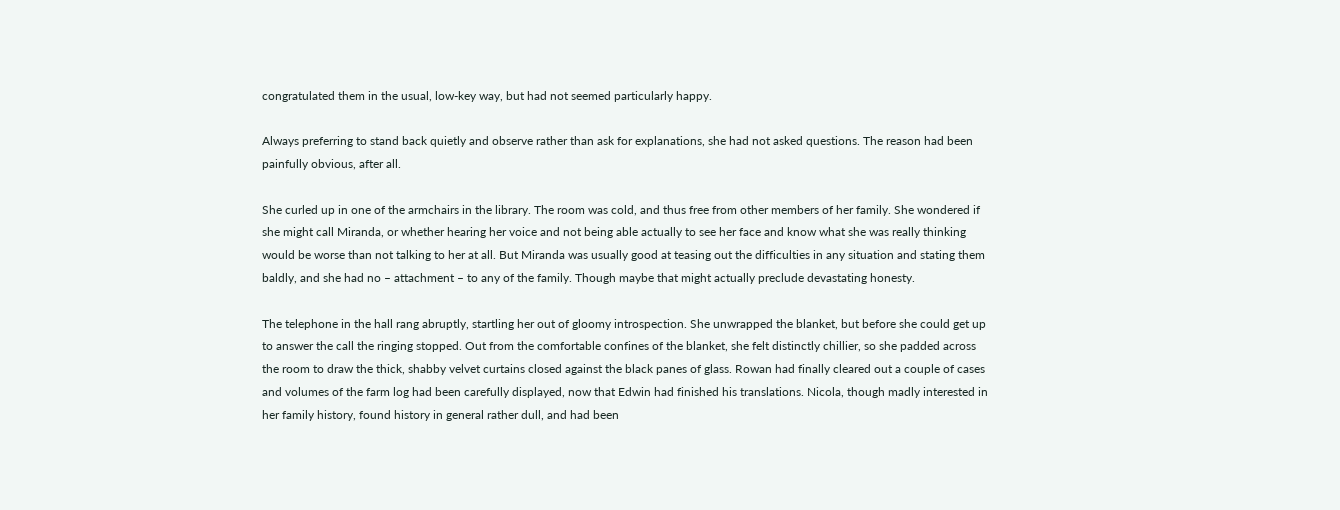congratulated them in the usual, low-key way, but had not seemed particularly happy.

Always preferring to stand back quietly and observe rather than ask for explanations, she had not asked questions. The reason had been painfully obvious, after all.

She curled up in one of the armchairs in the library. The room was cold, and thus free from other members of her family. She wondered if she might call Miranda, or whether hearing her voice and not being able actually to see her face and know what she was really thinking would be worse than not talking to her at all. But Miranda was usually good at teasing out the difficulties in any situation and stating them baldly, and she had no – attachment – to any of the family. Though maybe that might actually preclude devastating honesty.

The telephone in the hall rang abruptly, startling her out of gloomy introspection. She unwrapped the blanket, but before she could get up to answer the call the ringing stopped. Out from the comfortable confines of the blanket, she felt distinctly chillier, so she padded across the room to draw the thick, shabby velvet curtains closed against the black panes of glass. Rowan had finally cleared out a couple of cases and volumes of the farm log had been carefully displayed, now that Edwin had finished his translations. Nicola, though madly interested in her family history, found history in general rather dull, and had been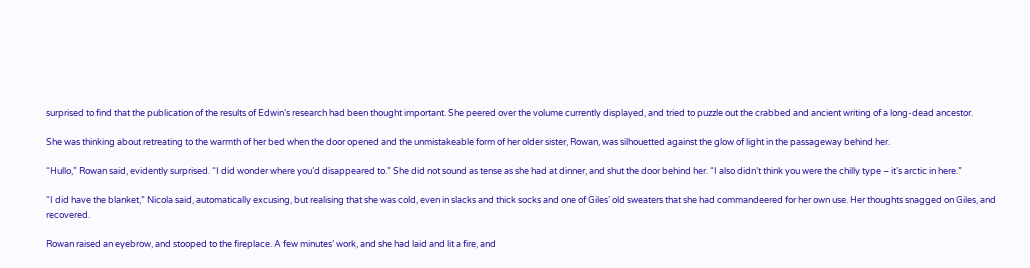surprised to find that the publication of the results of Edwin’s research had been thought important. She peered over the volume currently displayed, and tried to puzzle out the crabbed and ancient writing of a long-dead ancestor.

She was thinking about retreating to the warmth of her bed when the door opened and the unmistakeable form of her older sister, Rowan, was silhouetted against the glow of light in the passageway behind her.

“Hullo,” Rowan said, evidently surprised. “I did wonder where you’d disappeared to.” She did not sound as tense as she had at dinner, and shut the door behind her. “I also didn’t think you were the chilly type – it’s arctic in here.”

“I did have the blanket,” Nicola said, automatically excusing, but realising that she was cold, even in slacks and thick socks and one of Giles’ old sweaters that she had commandeered for her own use. Her thoughts snagged on Giles, and recovered.

Rowan raised an eyebrow, and stooped to the fireplace. A few minutes’ work, and she had laid and lit a fire, and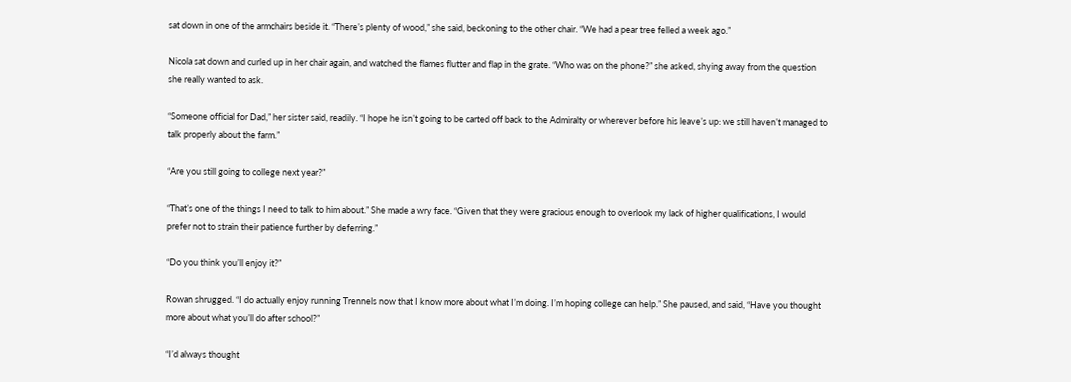sat down in one of the armchairs beside it. “There’s plenty of wood,” she said, beckoning to the other chair. “We had a pear tree felled a week ago.”

Nicola sat down and curled up in her chair again, and watched the flames flutter and flap in the grate. “Who was on the phone?” she asked, shying away from the question she really wanted to ask.

“Someone official for Dad,” her sister said, readily. “I hope he isn’t going to be carted off back to the Admiralty or wherever before his leave’s up: we still haven’t managed to talk properly about the farm.”

“Are you still going to college next year?”

“That’s one of the things I need to talk to him about.” She made a wry face. “Given that they were gracious enough to overlook my lack of higher qualifications, I would prefer not to strain their patience further by deferring.”

“Do you think you’ll enjoy it?”

Rowan shrugged. “I do actually enjoy running Trennels now that I know more about what I’m doing. I’m hoping college can help.” She paused, and said, “Have you thought more about what you’ll do after school?”

“I’d always thought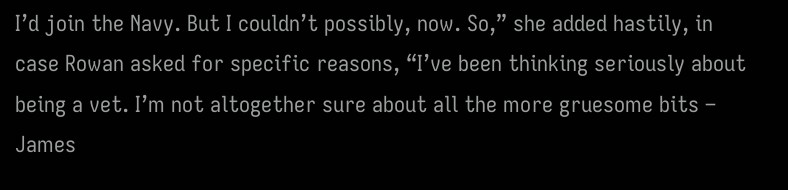I’d join the Navy. But I couldn’t possibly, now. So,” she added hastily, in case Rowan asked for specific reasons, “I’ve been thinking seriously about being a vet. I’m not altogether sure about all the more gruesome bits – James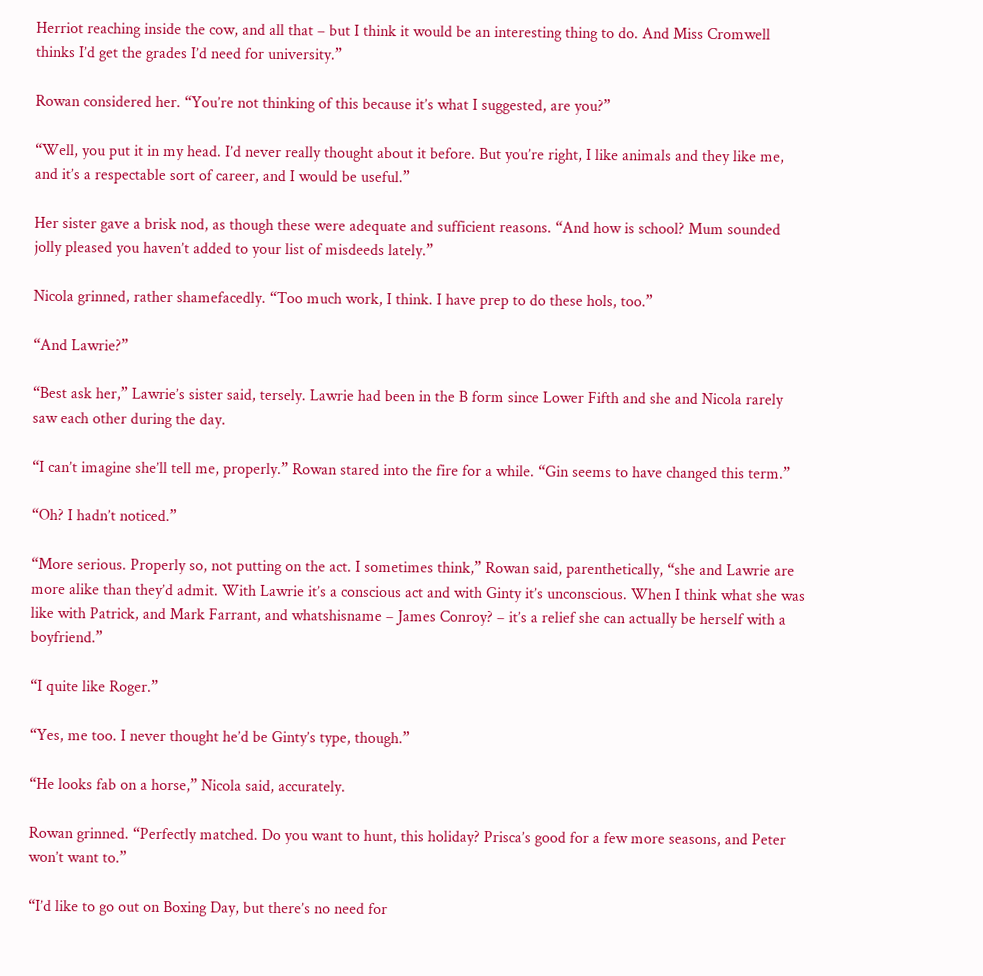Herriot reaching inside the cow, and all that – but I think it would be an interesting thing to do. And Miss Cromwell thinks I’d get the grades I’d need for university.”

Rowan considered her. “You’re not thinking of this because it’s what I suggested, are you?”

“Well, you put it in my head. I’d never really thought about it before. But you’re right, I like animals and they like me, and it’s a respectable sort of career, and I would be useful.”

Her sister gave a brisk nod, as though these were adequate and sufficient reasons. “And how is school? Mum sounded jolly pleased you haven’t added to your list of misdeeds lately.”

Nicola grinned, rather shamefacedly. “Too much work, I think. I have prep to do these hols, too.”

“And Lawrie?”

“Best ask her,” Lawrie’s sister said, tersely. Lawrie had been in the B form since Lower Fifth and she and Nicola rarely saw each other during the day.

“I can’t imagine she’ll tell me, properly.” Rowan stared into the fire for a while. “Gin seems to have changed this term.”

“Oh? I hadn’t noticed.”

“More serious. Properly so, not putting on the act. I sometimes think,” Rowan said, parenthetically, “she and Lawrie are more alike than they’d admit. With Lawrie it’s a conscious act and with Ginty it’s unconscious. When I think what she was like with Patrick, and Mark Farrant, and whatshisname – James Conroy? – it’s a relief she can actually be herself with a boyfriend.”

“I quite like Roger.”

“Yes, me too. I never thought he’d be Ginty’s type, though.”

“He looks fab on a horse,” Nicola said, accurately.

Rowan grinned. “Perfectly matched. Do you want to hunt, this holiday? Prisca’s good for a few more seasons, and Peter won’t want to.”

“I’d like to go out on Boxing Day, but there’s no need for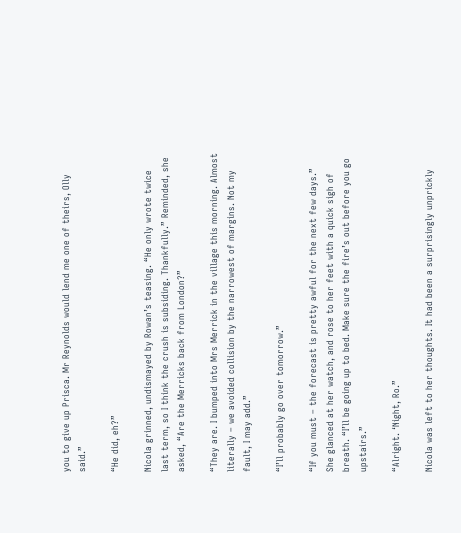you to give up Prisca. Mr Reynolds would lend me one of theirs, Olly said.”

“He did, eh?”

Nicola grinned, undismayed by Rowan’s teasing. “He only wrote twice last term, so I think the crush is subsiding. Thankfully.” Reminded, she asked, “Are the Merricks back from London?”

“They are. I bumped into Mrs Merrick in the village this morning. Almost literally – we avoided collision by the narrowest of margins. Not my fault, I may add.”

“I’ll probably go over tomorrow.”

“If you must – the forecast is pretty awful for the next few days.” She glanced at her watch, and rose to her feet with a quick sigh of breath. “I’ll be going up to bed. Make sure the fire’s out before you go upstairs.”

“Alright. ‘Night, Ro.”

Nicola was left to her thoughts. It had been a surprisingly unprickly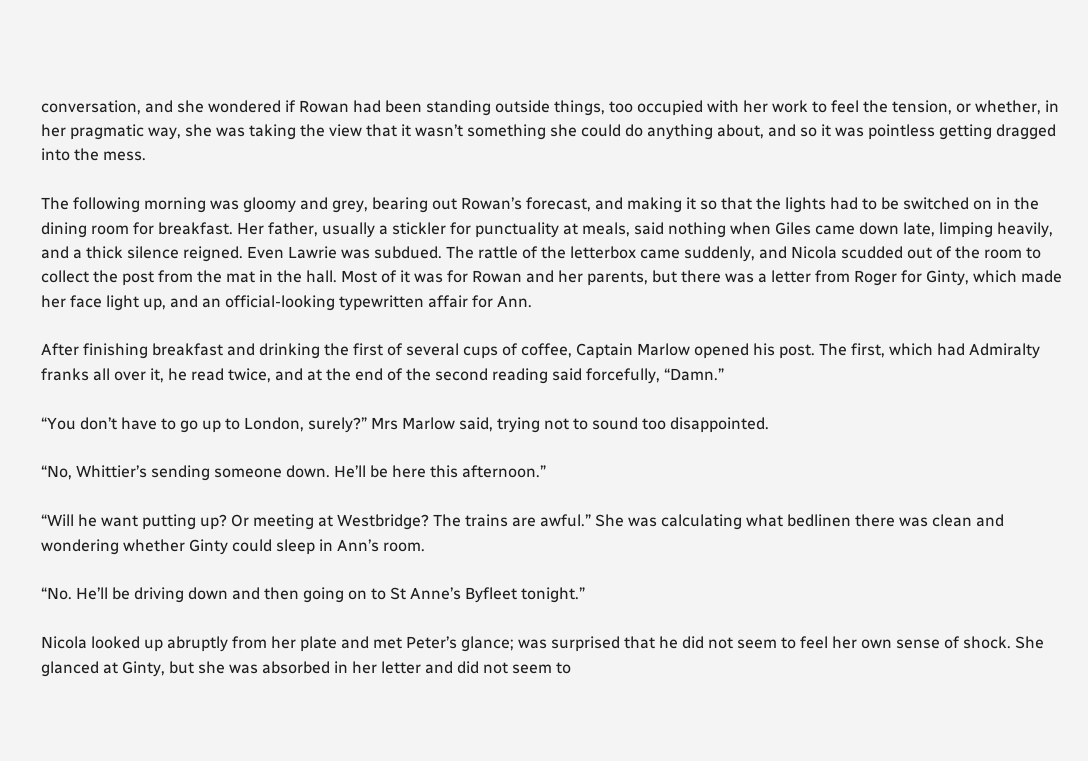conversation, and she wondered if Rowan had been standing outside things, too occupied with her work to feel the tension, or whether, in her pragmatic way, she was taking the view that it wasn’t something she could do anything about, and so it was pointless getting dragged into the mess.

The following morning was gloomy and grey, bearing out Rowan’s forecast, and making it so that the lights had to be switched on in the dining room for breakfast. Her father, usually a stickler for punctuality at meals, said nothing when Giles came down late, limping heavily, and a thick silence reigned. Even Lawrie was subdued. The rattle of the letterbox came suddenly, and Nicola scudded out of the room to collect the post from the mat in the hall. Most of it was for Rowan and her parents, but there was a letter from Roger for Ginty, which made her face light up, and an official-looking typewritten affair for Ann.

After finishing breakfast and drinking the first of several cups of coffee, Captain Marlow opened his post. The first, which had Admiralty franks all over it, he read twice, and at the end of the second reading said forcefully, “Damn.”

“You don’t have to go up to London, surely?” Mrs Marlow said, trying not to sound too disappointed.

“No, Whittier’s sending someone down. He’ll be here this afternoon.”

“Will he want putting up? Or meeting at Westbridge? The trains are awful.” She was calculating what bedlinen there was clean and wondering whether Ginty could sleep in Ann’s room.

“No. He’ll be driving down and then going on to St Anne’s Byfleet tonight.”

Nicola looked up abruptly from her plate and met Peter’s glance; was surprised that he did not seem to feel her own sense of shock. She glanced at Ginty, but she was absorbed in her letter and did not seem to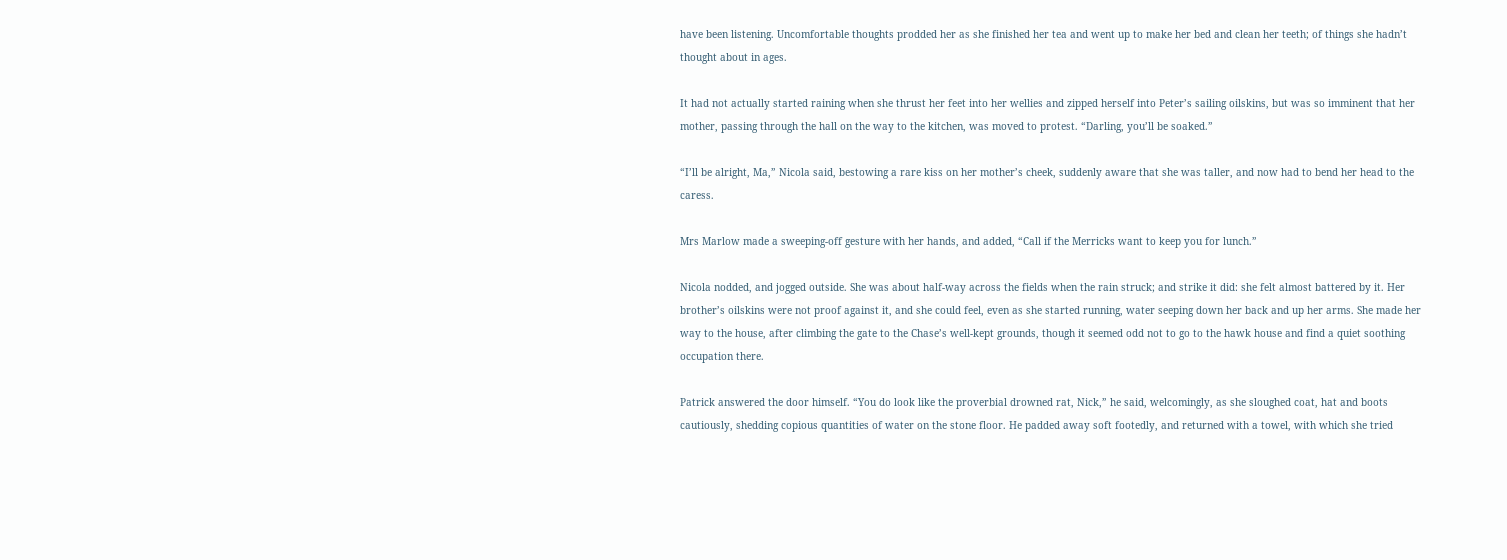have been listening. Uncomfortable thoughts prodded her as she finished her tea and went up to make her bed and clean her teeth; of things she hadn’t thought about in ages.

It had not actually started raining when she thrust her feet into her wellies and zipped herself into Peter’s sailing oilskins, but was so imminent that her mother, passing through the hall on the way to the kitchen, was moved to protest. “Darling, you’ll be soaked.”

“I’ll be alright, Ma,” Nicola said, bestowing a rare kiss on her mother’s cheek, suddenly aware that she was taller, and now had to bend her head to the caress.

Mrs Marlow made a sweeping-off gesture with her hands, and added, “Call if the Merricks want to keep you for lunch.”

Nicola nodded, and jogged outside. She was about half-way across the fields when the rain struck; and strike it did: she felt almost battered by it. Her brother’s oilskins were not proof against it, and she could feel, even as she started running, water seeping down her back and up her arms. She made her way to the house, after climbing the gate to the Chase’s well-kept grounds, though it seemed odd not to go to the hawk house and find a quiet soothing occupation there.

Patrick answered the door himself. “You do look like the proverbial drowned rat, Nick,” he said, welcomingly, as she sloughed coat, hat and boots cautiously, shedding copious quantities of water on the stone floor. He padded away soft footedly, and returned with a towel, with which she tried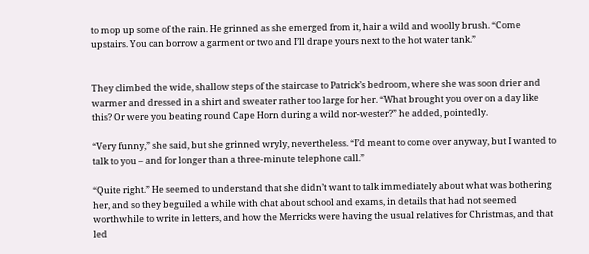to mop up some of the rain. He grinned as she emerged from it, hair a wild and woolly brush. “Come upstairs. You can borrow a garment or two and I’ll drape yours next to the hot water tank.”


They climbed the wide, shallow steps of the staircase to Patrick’s bedroom, where she was soon drier and warmer and dressed in a shirt and sweater rather too large for her. “What brought you over on a day like this? Or were you beating round Cape Horn during a wild nor-wester?” he added, pointedly.

“Very funny,” she said, but she grinned wryly, nevertheless. “I’d meant to come over anyway, but I wanted to talk to you – and for longer than a three-minute telephone call.”

“Quite right.” He seemed to understand that she didn’t want to talk immediately about what was bothering her, and so they beguiled a while with chat about school and exams, in details that had not seemed worthwhile to write in letters, and how the Merricks were having the usual relatives for Christmas, and that led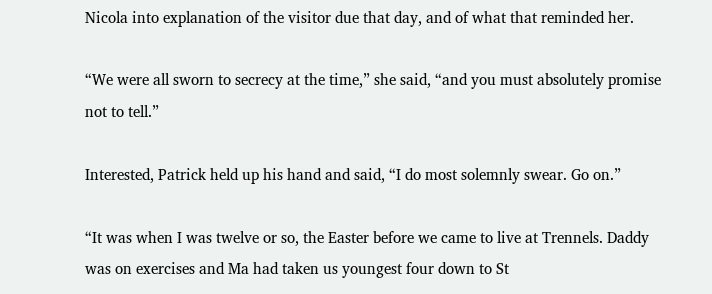Nicola into explanation of the visitor due that day, and of what that reminded her.

“We were all sworn to secrecy at the time,” she said, “and you must absolutely promise not to tell.”

Interested, Patrick held up his hand and said, “I do most solemnly swear. Go on.”

“It was when I was twelve or so, the Easter before we came to live at Trennels. Daddy was on exercises and Ma had taken us youngest four down to St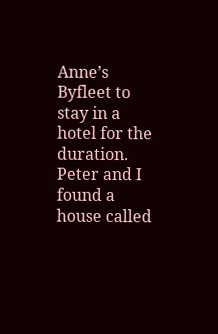Anne’s Byfleet to stay in a hotel for the duration. Peter and I found a house called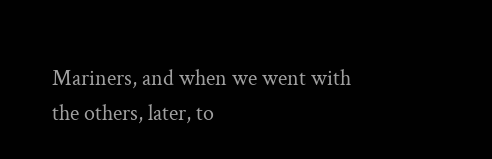Mariners, and when we went with the others, later, to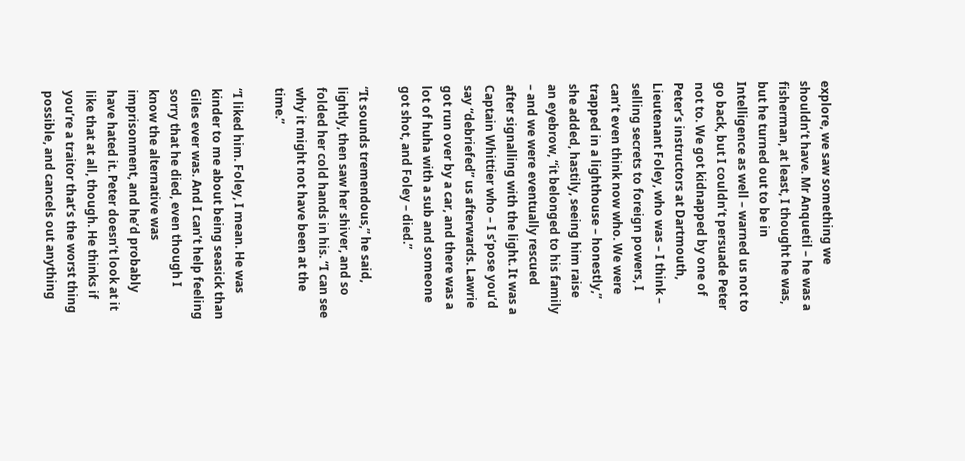explore, we saw something we shouldn’t have. Mr Anquetil – he was a fisherman, at least, I thought he was, but he turned out to be in Intelligence as well – warned us not to go back, but I couldn’t persuade Peter not to. We got kidnapped by one of Peter’s instructors at Dartmouth, Lieutenant Foley, who was – I think – selling secrets to foreign powers, I can’t even think now who. We were trapped in a lighthouse – honestly,” she added, hastily, seeing him raise an eyebrow, “it belonged to his family – and we were eventually rescued after signalling with the light. It was a Captain Whittier who – I s’pose you’d say “debriefed” us afterwards. Lawrie got run over by a car, and there was a lot of huha with a sub and someone got shot, and Foley – died.”

“It sounds tremendous,” he said, lightly, then saw her shiver, and so folded her cold hands in his. “I can see why it might not have been at the time.”

“I liked him. Foley, I mean. He was kinder to me about being seasick than Giles ever was. And I can’t help feeling sorry that he died, even though I know the alternative was imprisonment, and he’d probably have hated it. Peter doesn’t look at it like that at all, though. He thinks if you’re a traitor that’s the worst thing possible, and cancels out anything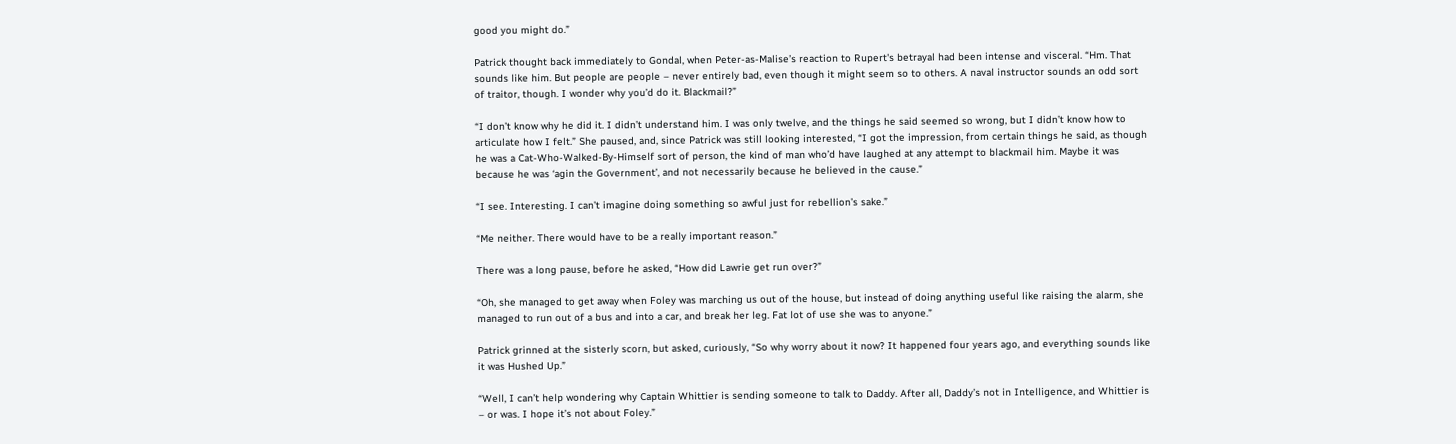good you might do.”

Patrick thought back immediately to Gondal, when Peter-as-Malise’s reaction to Rupert's betrayal had been intense and visceral. “Hm. That sounds like him. But people are people – never entirely bad, even though it might seem so to others. A naval instructor sounds an odd sort of traitor, though. I wonder why you’d do it. Blackmail?”

“I don’t know why he did it. I didn’t understand him. I was only twelve, and the things he said seemed so wrong, but I didn’t know how to articulate how I felt.” She paused, and, since Patrick was still looking interested, “I got the impression, from certain things he said, as though he was a Cat-Who-Walked-By-Himself sort of person, the kind of man who’d have laughed at any attempt to blackmail him. Maybe it was because he was ‘agin the Government’, and not necessarily because he believed in the cause.”

“I see. Interesting. I can’t imagine doing something so awful just for rebellion’s sake.”

“Me neither. There would have to be a really important reason.”

There was a long pause, before he asked, “How did Lawrie get run over?”

“Oh, she managed to get away when Foley was marching us out of the house, but instead of doing anything useful like raising the alarm, she managed to run out of a bus and into a car, and break her leg. Fat lot of use she was to anyone.”

Patrick grinned at the sisterly scorn, but asked, curiously, “So why worry about it now? It happened four years ago, and everything sounds like it was Hushed Up.”

“Well, I can’t help wondering why Captain Whittier is sending someone to talk to Daddy. After all, Daddy’s not in Intelligence, and Whittier is – or was. I hope it’s not about Foley.”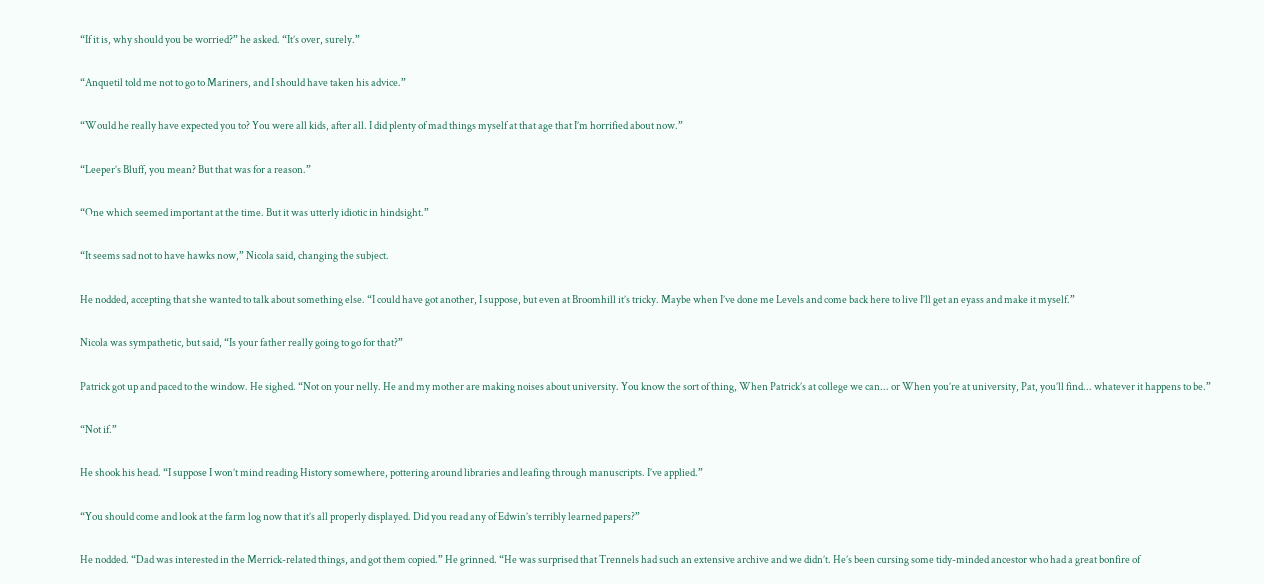“If it is, why should you be worried?” he asked. “It’s over, surely.”

“Anquetil told me not to go to Mariners, and I should have taken his advice.”

“Would he really have expected you to? You were all kids, after all. I did plenty of mad things myself at that age that I’m horrified about now.”

“Leeper’s Bluff, you mean? But that was for a reason.”

“One which seemed important at the time. But it was utterly idiotic in hindsight.”

“It seems sad not to have hawks now,” Nicola said, changing the subject.

He nodded, accepting that she wanted to talk about something else. “I could have got another, I suppose, but even at Broomhill it’s tricky. Maybe when I’ve done me Levels and come back here to live I’ll get an eyass and make it myself.”

Nicola was sympathetic, but said, “Is your father really going to go for that?”

Patrick got up and paced to the window. He sighed. “Not on your nelly. He and my mother are making noises about university. You know the sort of thing, When Patrick’s at college we can... or When you’re at university, Pat, you’ll find... whatever it happens to be.”

“Not if.”

He shook his head. “I suppose I won’t mind reading History somewhere, pottering around libraries and leafing through manuscripts. I’ve applied.”

“You should come and look at the farm log now that it’s all properly displayed. Did you read any of Edwin’s terribly learned papers?”

He nodded. “Dad was interested in the Merrick-related things, and got them copied.” He grinned. “He was surprised that Trennels had such an extensive archive and we didn’t. He’s been cursing some tidy-minded ancestor who had a great bonfire of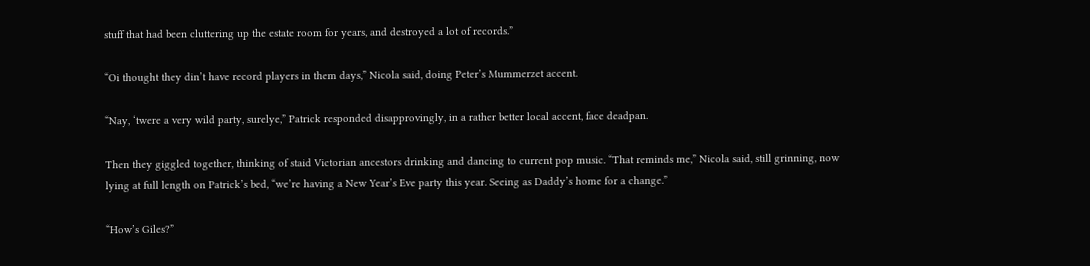stuff that had been cluttering up the estate room for years, and destroyed a lot of records.”

“Oi thought they din’t have record players in them days,” Nicola said, doing Peter’s Mummerzet accent.

“Nay, ‘twere a very wild party, surelye,” Patrick responded disapprovingly, in a rather better local accent, face deadpan.

Then they giggled together, thinking of staid Victorian ancestors drinking and dancing to current pop music. “That reminds me,” Nicola said, still grinning, now lying at full length on Patrick’s bed, “we’re having a New Year’s Eve party this year. Seeing as Daddy’s home for a change.”

“How’s Giles?”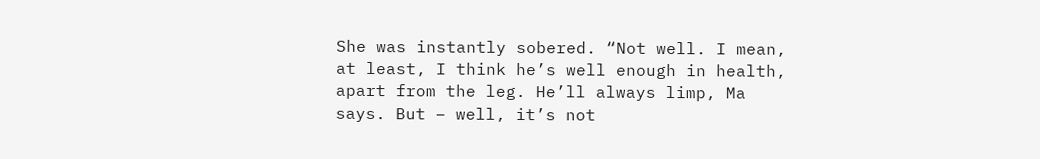She was instantly sobered. “Not well. I mean, at least, I think he’s well enough in health, apart from the leg. He’ll always limp, Ma says. But – well, it’s not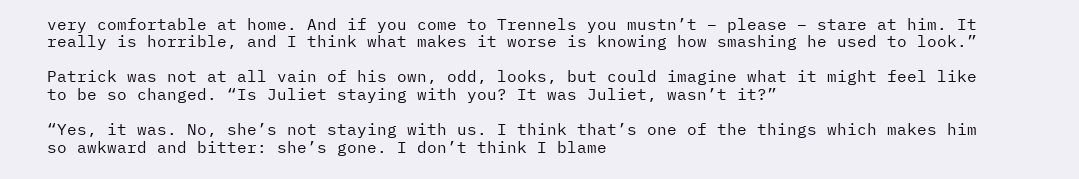very comfortable at home. And if you come to Trennels you mustn’t – please – stare at him. It really is horrible, and I think what makes it worse is knowing how smashing he used to look.”

Patrick was not at all vain of his own, odd, looks, but could imagine what it might feel like to be so changed. “Is Juliet staying with you? It was Juliet, wasn’t it?”

“Yes, it was. No, she’s not staying with us. I think that’s one of the things which makes him so awkward and bitter: she’s gone. I don’t think I blame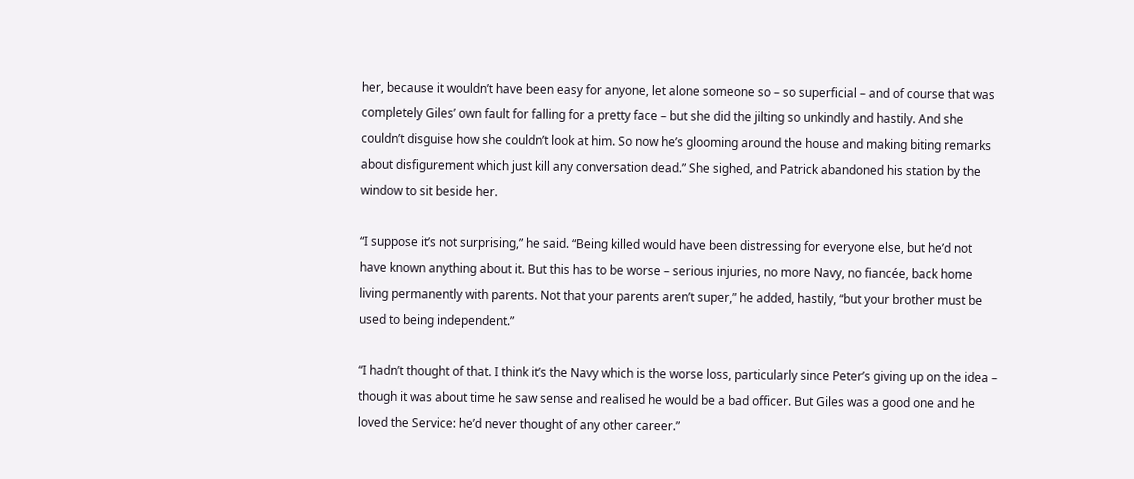her, because it wouldn’t have been easy for anyone, let alone someone so – so superficial – and of course that was completely Giles’ own fault for falling for a pretty face – but she did the jilting so unkindly and hastily. And she couldn’t disguise how she couldn’t look at him. So now he’s glooming around the house and making biting remarks about disfigurement which just kill any conversation dead.” She sighed, and Patrick abandoned his station by the window to sit beside her.

“I suppose it’s not surprising,” he said. “Being killed would have been distressing for everyone else, but he’d not have known anything about it. But this has to be worse – serious injuries, no more Navy, no fiancée, back home living permanently with parents. Not that your parents aren’t super,” he added, hastily, “but your brother must be used to being independent.”

“I hadn’t thought of that. I think it’s the Navy which is the worse loss, particularly since Peter’s giving up on the idea – though it was about time he saw sense and realised he would be a bad officer. But Giles was a good one and he loved the Service: he’d never thought of any other career.”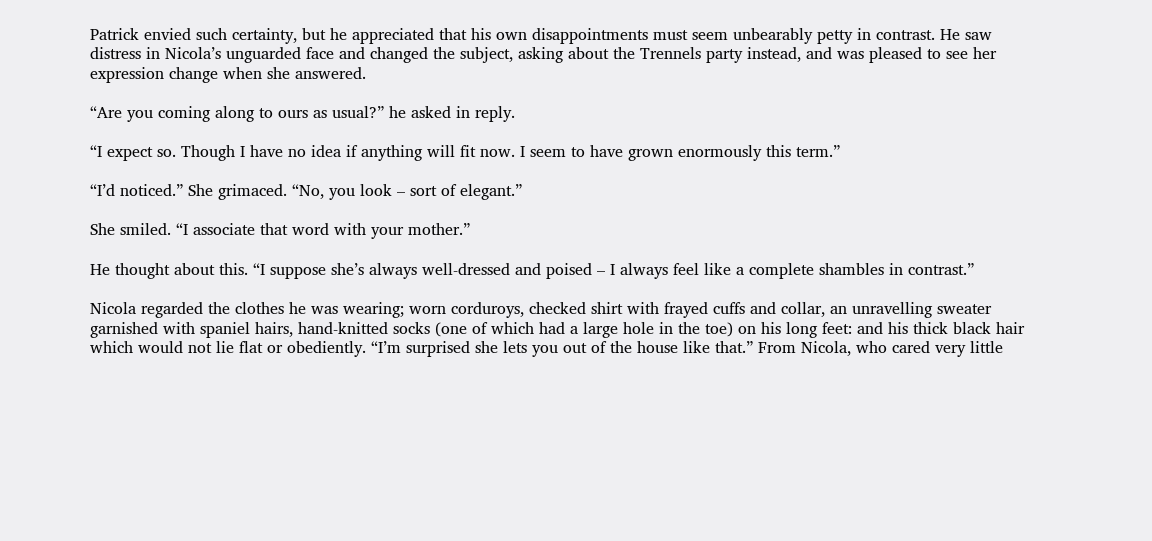Patrick envied such certainty, but he appreciated that his own disappointments must seem unbearably petty in contrast. He saw distress in Nicola’s unguarded face and changed the subject, asking about the Trennels party instead, and was pleased to see her expression change when she answered.

“Are you coming along to ours as usual?” he asked in reply.

“I expect so. Though I have no idea if anything will fit now. I seem to have grown enormously this term.”

“I’d noticed.” She grimaced. “No, you look – sort of elegant.”

She smiled. “I associate that word with your mother.”

He thought about this. “I suppose she’s always well-dressed and poised – I always feel like a complete shambles in contrast.”

Nicola regarded the clothes he was wearing; worn corduroys, checked shirt with frayed cuffs and collar, an unravelling sweater garnished with spaniel hairs, hand-knitted socks (one of which had a large hole in the toe) on his long feet: and his thick black hair which would not lie flat or obediently. “I’m surprised she lets you out of the house like that.” From Nicola, who cared very little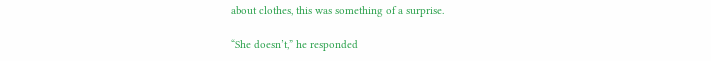about clothes, this was something of a surprise.

“She doesn’t,” he responded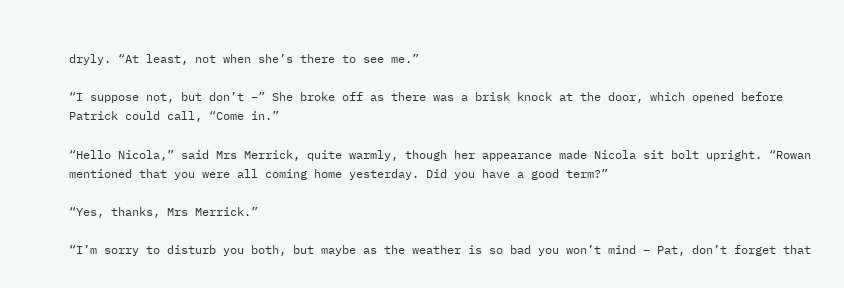dryly. “At least, not when she’s there to see me.”

“I suppose not, but don’t –” She broke off as there was a brisk knock at the door, which opened before Patrick could call, “Come in.”

“Hello Nicola,” said Mrs Merrick, quite warmly, though her appearance made Nicola sit bolt upright. “Rowan mentioned that you were all coming home yesterday. Did you have a good term?”

“Yes, thanks, Mrs Merrick.”

“I’m sorry to disturb you both, but maybe as the weather is so bad you won’t mind – Pat, don’t forget that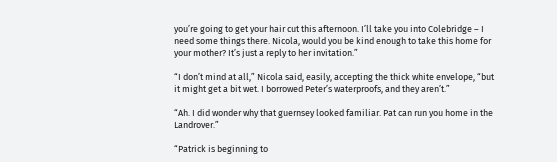you’re going to get your hair cut this afternoon. I’ll take you into Colebridge – I need some things there. Nicola, would you be kind enough to take this home for your mother? It’s just a reply to her invitation.”

“I don’t mind at all,” Nicola said, easily, accepting the thick white envelope, “but it might get a bit wet. I borrowed Peter’s waterproofs, and they aren’t.”

“Ah. I did wonder why that guernsey looked familiar. Pat can run you home in the Landrover.”

“Patrick is beginning to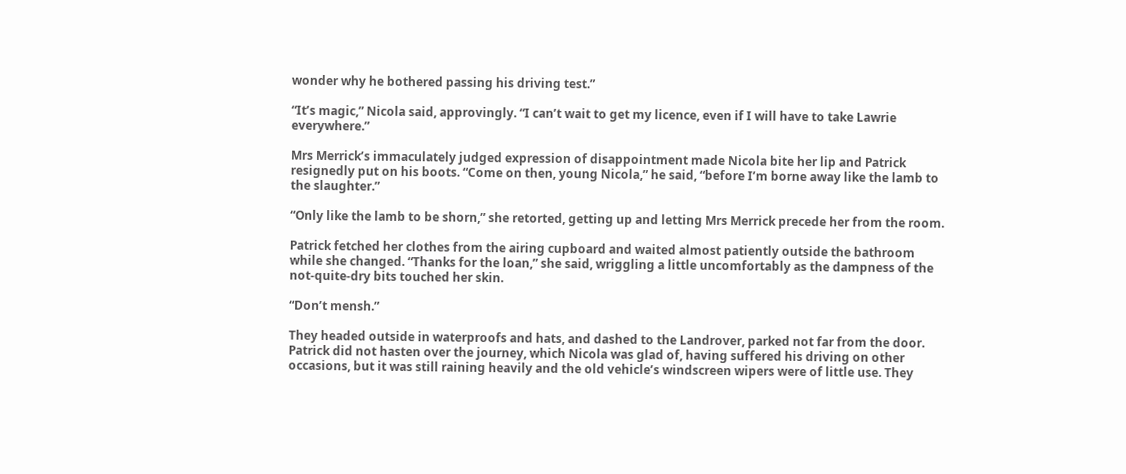wonder why he bothered passing his driving test.”

“It’s magic,” Nicola said, approvingly. “I can’t wait to get my licence, even if I will have to take Lawrie everywhere.”

Mrs Merrick’s immaculately judged expression of disappointment made Nicola bite her lip and Patrick resignedly put on his boots. “Come on then, young Nicola,” he said, “before I’m borne away like the lamb to the slaughter.”

“Only like the lamb to be shorn,” she retorted, getting up and letting Mrs Merrick precede her from the room.

Patrick fetched her clothes from the airing cupboard and waited almost patiently outside the bathroom while she changed. “Thanks for the loan,” she said, wriggling a little uncomfortably as the dampness of the not-quite-dry bits touched her skin.

“Don’t mensh.”

They headed outside in waterproofs and hats, and dashed to the Landrover, parked not far from the door. Patrick did not hasten over the journey, which Nicola was glad of, having suffered his driving on other occasions, but it was still raining heavily and the old vehicle’s windscreen wipers were of little use. They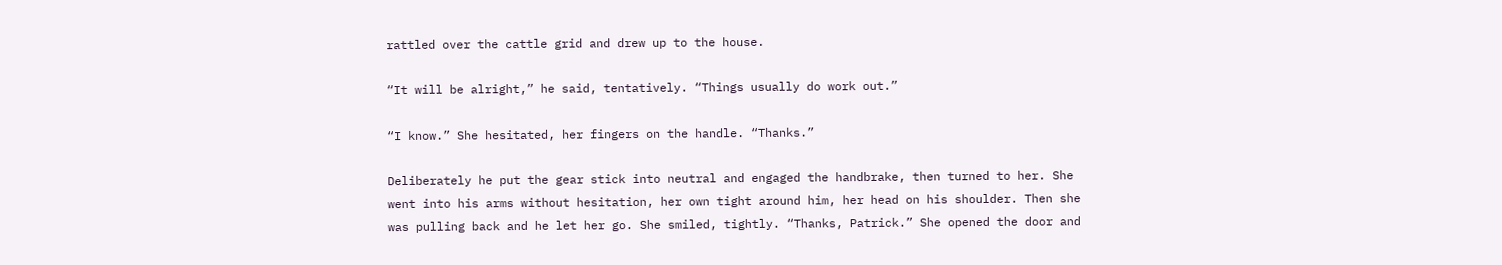rattled over the cattle grid and drew up to the house.

“It will be alright,” he said, tentatively. “Things usually do work out.”

“I know.” She hesitated, her fingers on the handle. “Thanks.”

Deliberately he put the gear stick into neutral and engaged the handbrake, then turned to her. She went into his arms without hesitation, her own tight around him, her head on his shoulder. Then she was pulling back and he let her go. She smiled, tightly. “Thanks, Patrick.” She opened the door and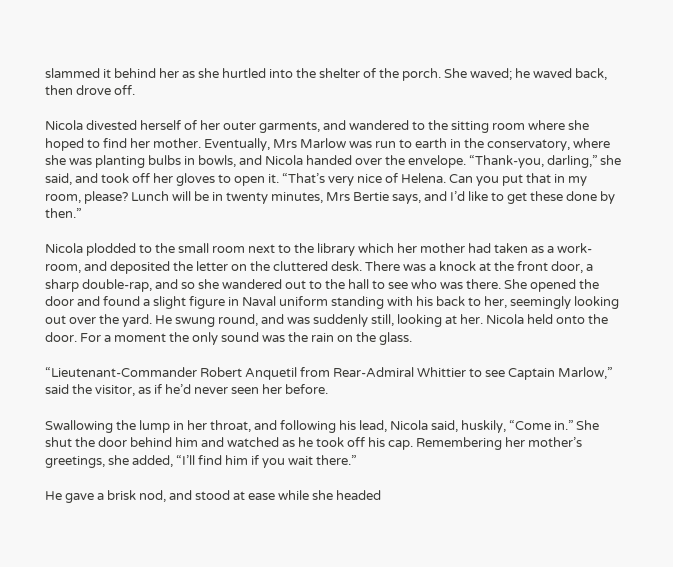slammed it behind her as she hurtled into the shelter of the porch. She waved; he waved back, then drove off.

Nicola divested herself of her outer garments, and wandered to the sitting room where she hoped to find her mother. Eventually, Mrs Marlow was run to earth in the conservatory, where she was planting bulbs in bowls, and Nicola handed over the envelope. “Thank-you, darling,” she said, and took off her gloves to open it. “That’s very nice of Helena. Can you put that in my room, please? Lunch will be in twenty minutes, Mrs Bertie says, and I’d like to get these done by then.”

Nicola plodded to the small room next to the library which her mother had taken as a work-room, and deposited the letter on the cluttered desk. There was a knock at the front door, a sharp double-rap, and so she wandered out to the hall to see who was there. She opened the door and found a slight figure in Naval uniform standing with his back to her, seemingly looking out over the yard. He swung round, and was suddenly still, looking at her. Nicola held onto the door. For a moment the only sound was the rain on the glass.

“Lieutenant-Commander Robert Anquetil from Rear-Admiral Whittier to see Captain Marlow,” said the visitor, as if he’d never seen her before.

Swallowing the lump in her throat, and following his lead, Nicola said, huskily, “Come in.” She shut the door behind him and watched as he took off his cap. Remembering her mother’s greetings, she added, “I’ll find him if you wait there.”

He gave a brisk nod, and stood at ease while she headed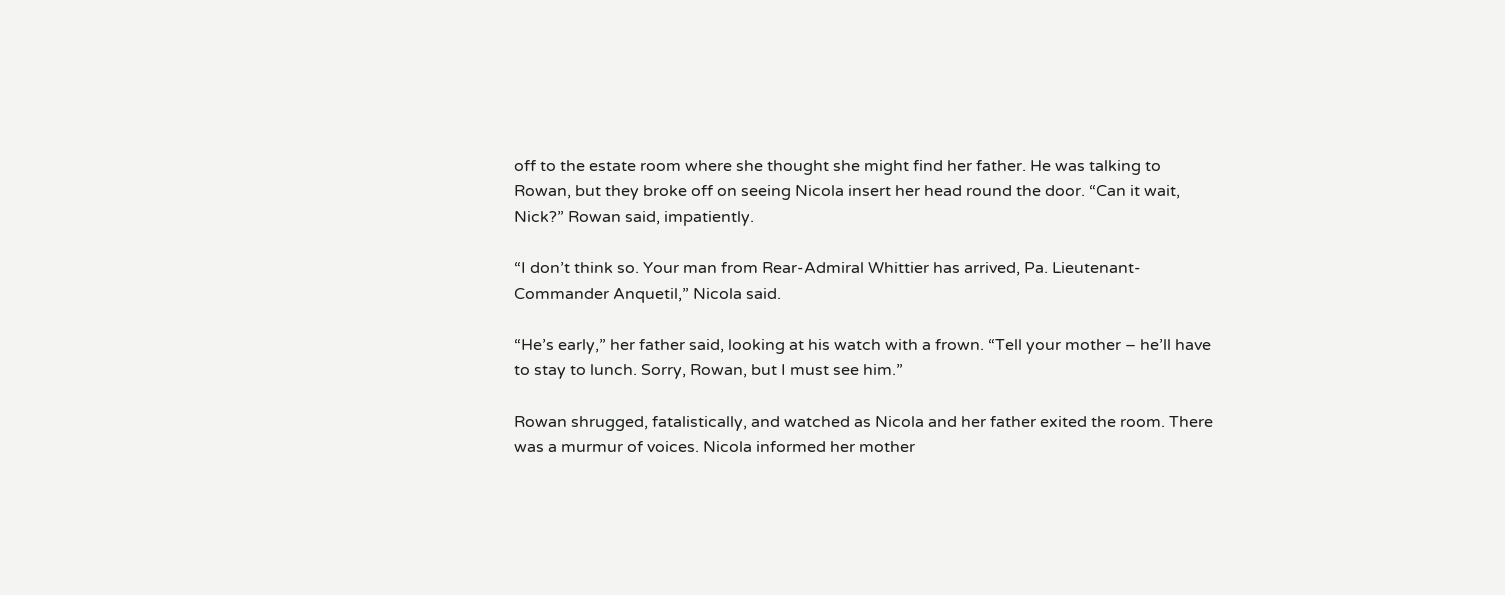off to the estate room where she thought she might find her father. He was talking to Rowan, but they broke off on seeing Nicola insert her head round the door. “Can it wait, Nick?” Rowan said, impatiently.

“I don’t think so. Your man from Rear-Admiral Whittier has arrived, Pa. Lieutenant-Commander Anquetil,” Nicola said.

“He’s early,” her father said, looking at his watch with a frown. “Tell your mother – he’ll have to stay to lunch. Sorry, Rowan, but I must see him.”

Rowan shrugged, fatalistically, and watched as Nicola and her father exited the room. There was a murmur of voices. Nicola informed her mother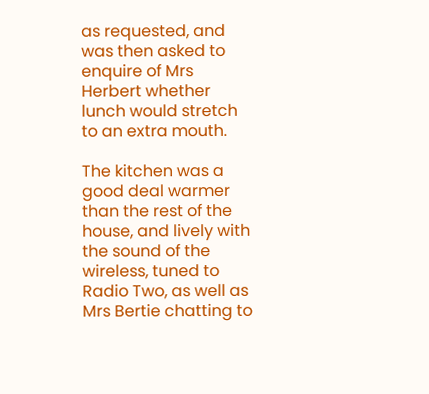as requested, and was then asked to enquire of Mrs Herbert whether lunch would stretch to an extra mouth.

The kitchen was a good deal warmer than the rest of the house, and lively with the sound of the wireless, tuned to Radio Two, as well as Mrs Bertie chatting to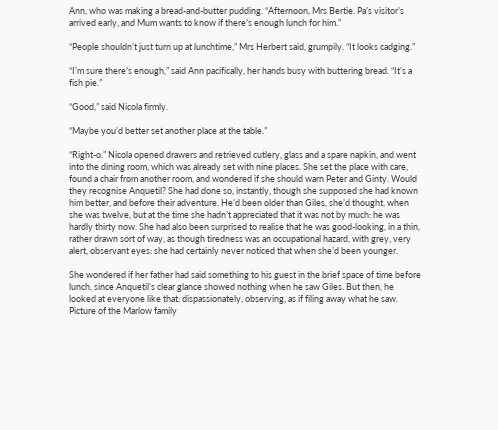Ann, who was making a bread-and-butter pudding. “Afternoon, Mrs Bertie. Pa’s visitor’s arrived early, and Mum wants to know if there’s enough lunch for him.”

“People shouldn’t just turn up at lunchtime,” Mrs Herbert said, grumpily. “It looks cadging.”

“I’m sure there’s enough,” said Ann pacifically, her hands busy with buttering bread. “It’s a fish pie.”

“Good,” said Nicola firmly.

“Maybe you’d better set another place at the table.”

“Right-o.” Nicola opened drawers and retrieved cutlery, glass and a spare napkin, and went into the dining room, which was already set with nine places. She set the place with care, found a chair from another room, and wondered if she should warn Peter and Ginty. Would they recognise Anquetil? She had done so, instantly, though she supposed she had known him better, and before their adventure. He’d been older than Giles, she’d thought, when she was twelve, but at the time she hadn’t appreciated that it was not by much: he was hardly thirty now. She had also been surprised to realise that he was good-looking, in a thin, rather drawn sort of way, as though tiredness was an occupational hazard, with grey, very alert, observant eyes: she had certainly never noticed that when she’d been younger.

She wondered if her father had said something to his guest in the brief space of time before lunch, since Anquetil’s clear glance showed nothing when he saw Giles. But then, he looked at everyone like that: dispassionately, observing, as if filing away what he saw. Picture of the Marlow family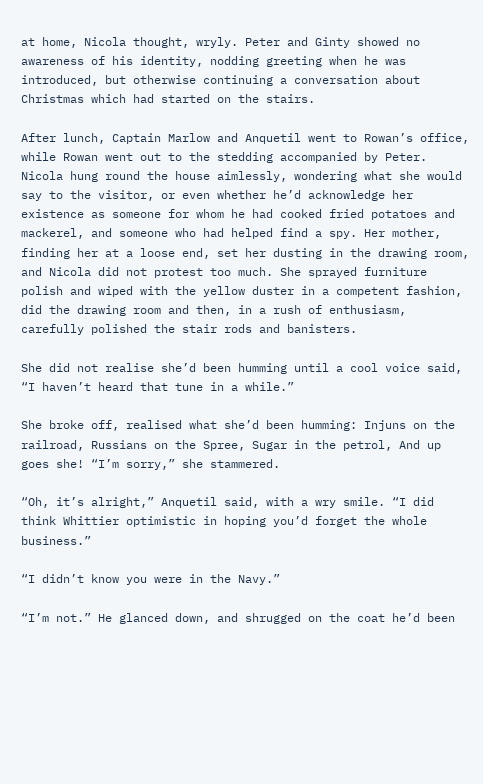at home, Nicola thought, wryly. Peter and Ginty showed no awareness of his identity, nodding greeting when he was introduced, but otherwise continuing a conversation about Christmas which had started on the stairs.

After lunch, Captain Marlow and Anquetil went to Rowan’s office, while Rowan went out to the stedding accompanied by Peter. Nicola hung round the house aimlessly, wondering what she would say to the visitor, or even whether he’d acknowledge her existence as someone for whom he had cooked fried potatoes and mackerel, and someone who had helped find a spy. Her mother, finding her at a loose end, set her dusting in the drawing room, and Nicola did not protest too much. She sprayed furniture polish and wiped with the yellow duster in a competent fashion, did the drawing room and then, in a rush of enthusiasm, carefully polished the stair rods and banisters.

She did not realise she’d been humming until a cool voice said, “I haven’t heard that tune in a while.”

She broke off, realised what she’d been humming: Injuns on the railroad, Russians on the Spree, Sugar in the petrol, And up goes she! “I’m sorry,” she stammered.

“Oh, it’s alright,” Anquetil said, with a wry smile. “I did think Whittier optimistic in hoping you’d forget the whole business.”

“I didn’t know you were in the Navy.”

“I’m not.” He glanced down, and shrugged on the coat he’d been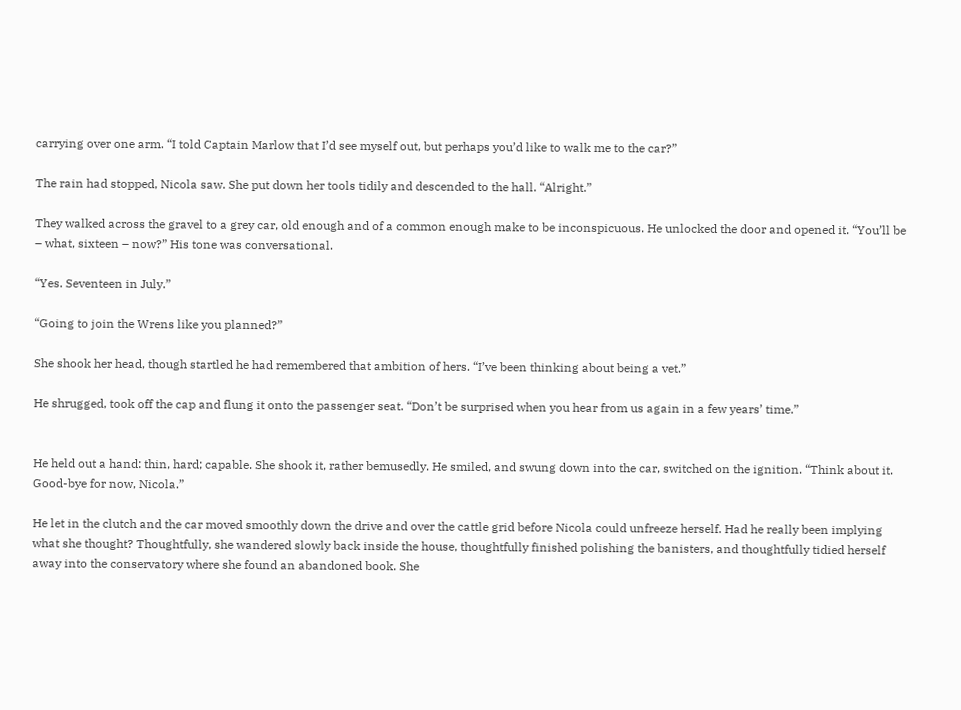carrying over one arm. “I told Captain Marlow that I’d see myself out, but perhaps you’d like to walk me to the car?”

The rain had stopped, Nicola saw. She put down her tools tidily and descended to the hall. “Alright.”

They walked across the gravel to a grey car, old enough and of a common enough make to be inconspicuous. He unlocked the door and opened it. “You’ll be – what, sixteen – now?” His tone was conversational.

“Yes. Seventeen in July.”

“Going to join the Wrens like you planned?”

She shook her head, though startled he had remembered that ambition of hers. “I’ve been thinking about being a vet.”

He shrugged, took off the cap and flung it onto the passenger seat. “Don’t be surprised when you hear from us again in a few years’ time.”


He held out a hand: thin, hard; capable. She shook it, rather bemusedly. He smiled, and swung down into the car, switched on the ignition. “Think about it. Good-bye for now, Nicola.”

He let in the clutch and the car moved smoothly down the drive and over the cattle grid before Nicola could unfreeze herself. Had he really been implying what she thought? Thoughtfully, she wandered slowly back inside the house, thoughtfully finished polishing the banisters, and thoughtfully tidied herself away into the conservatory where she found an abandoned book. She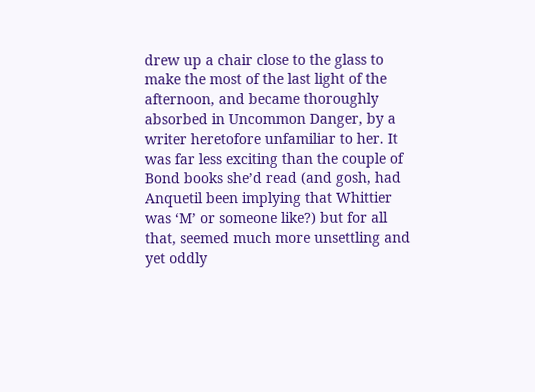drew up a chair close to the glass to make the most of the last light of the afternoon, and became thoroughly absorbed in Uncommon Danger, by a writer heretofore unfamiliar to her. It was far less exciting than the couple of Bond books she’d read (and gosh, had Anquetil been implying that Whittier was ‘M’ or someone like?) but for all that, seemed much more unsettling and yet oddly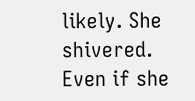likely. She shivered. Even if she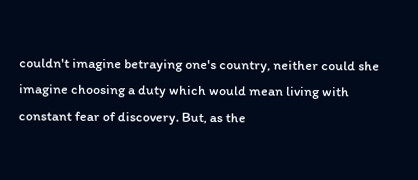couldn't imagine betraying one's country, neither could she imagine choosing a duty which would mean living with constant fear of discovery. But, as the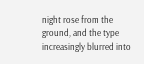night rose from the ground, and the type increasingly blurred into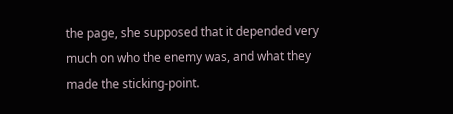the page, she supposed that it depended very much on who the enemy was, and what they made the sticking-point.